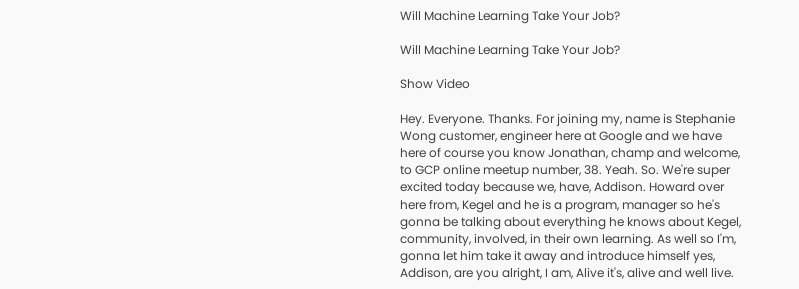Will Machine Learning Take Your Job?

Will Machine Learning Take Your Job?

Show Video

Hey. Everyone. Thanks. For joining my, name is Stephanie Wong customer, engineer here at Google and we have here of course you know Jonathan, champ and welcome, to GCP online meetup number, 38. Yeah. So. We're super excited today because we, have, Addison. Howard over here from, Kegel and he is a program, manager so he's gonna be talking about everything he knows about Kegel, community, involved, in their own learning. As well so I'm, gonna let him take it away and introduce himself yes, Addison, are you alright, I am, Alive it's, alive and well live.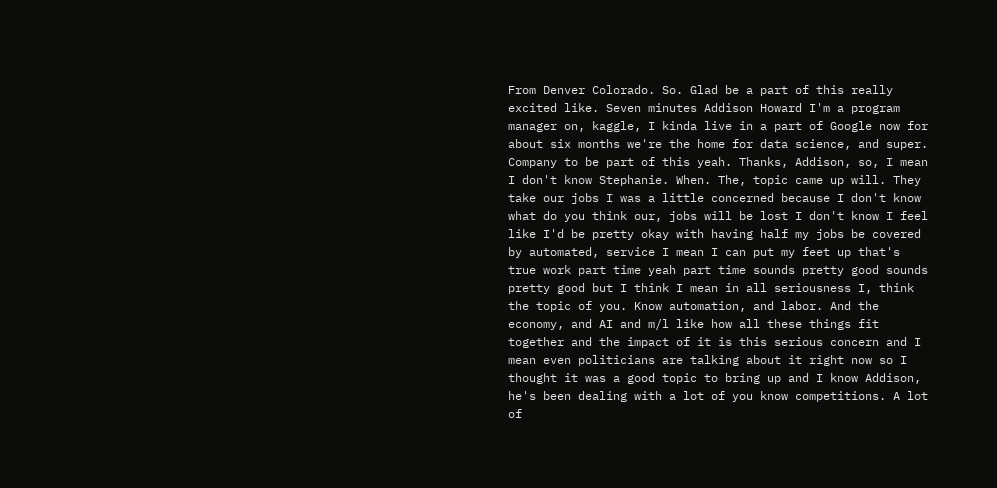From Denver Colorado. So. Glad be a part of this really excited like. Seven minutes Addison Howard I'm a program manager on, kaggle, I kinda live in a part of Google now for about six months we're the home for data science, and super. Company to be part of this yeah. Thanks, Addison, so, I mean I don't know Stephanie. When. The, topic came up will. They take our jobs I was a little concerned because I don't know what do you think our, jobs will be lost I don't know I feel like I'd be pretty okay with having half my jobs be covered by automated, service I mean I can put my feet up that's true work part time yeah part time sounds pretty good sounds pretty good but I think I mean in all seriousness I, think the topic of you. Know automation, and labor. And the economy, and AI and m/l like how all these things fit together and the impact of it is this serious concern and I mean even politicians are talking about it right now so I thought it was a good topic to bring up and I know Addison, he's been dealing with a lot of you know competitions. A lot of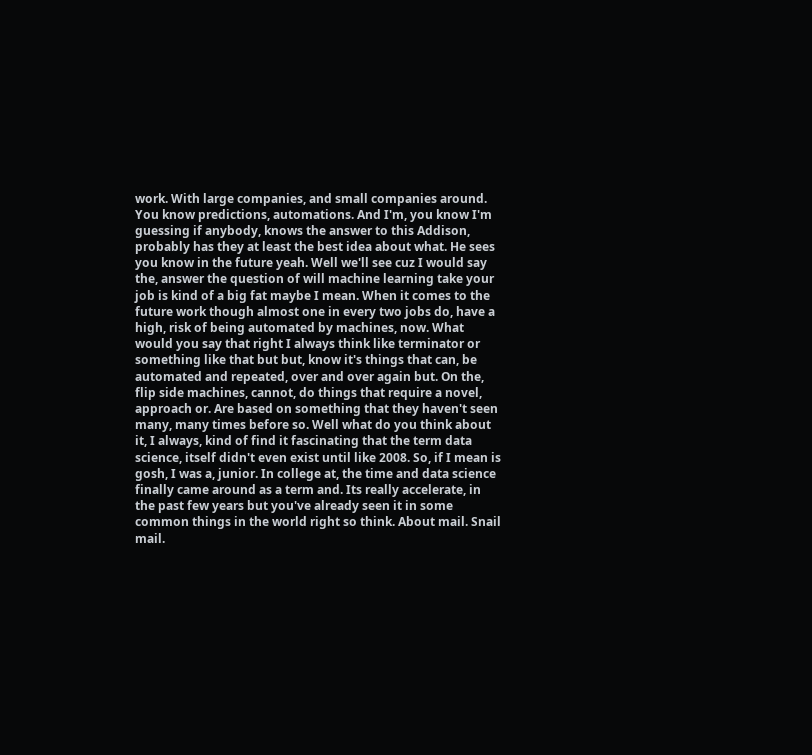work. With large companies, and small companies around. You know predictions, automations. And I'm, you know I'm guessing if anybody, knows the answer to this Addison, probably has they at least the best idea about what. He sees you know in the future yeah. Well we'll see cuz I would say the, answer the question of will machine learning take your job is kind of a big fat maybe I mean. When it comes to the future work though almost one in every two jobs do, have a high, risk of being automated by machines, now. What would you say that right I always think like terminator or something like that but but, know it's things that can, be automated and repeated, over and over again but. On the, flip side machines, cannot, do things that require a novel, approach or. Are based on something that they haven't seen many, many times before so. Well what do you think about it, I always, kind of find it fascinating that the term data science, itself didn't even exist until like 2008. So, if I mean is gosh, I was a, junior. In college at, the time and data science finally came around as a term and. Its really accelerate, in the past few years but you've already seen it in some common things in the world right so think. About mail. Snail mail.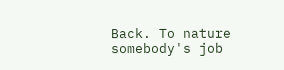Back. To nature somebody's job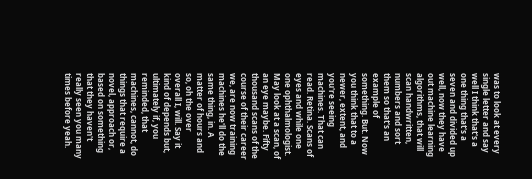was to look at every single letter and say well I think that's a one thing that's a seven and divided up well, now they have out machine learning algorithms, that will scan handwritten, numbers and sort them so that's an example of something. But. Now you think that to a newer, extent, and you're seeing machines. That can read. Retina. Scans of eyes and while one one ophthalmologist. May look at a scan, of an eye maybe. Fifty thousand scans of the course of their career we, are now training machines he'll do the same thing, in. A matter of hours and so, oh the over overall I, will. Say it kind of depends but, ultimately if, you reminded, that machines, cannot, do things that require a novel, approach or, based on something that they haven't really seen you many times before yeah.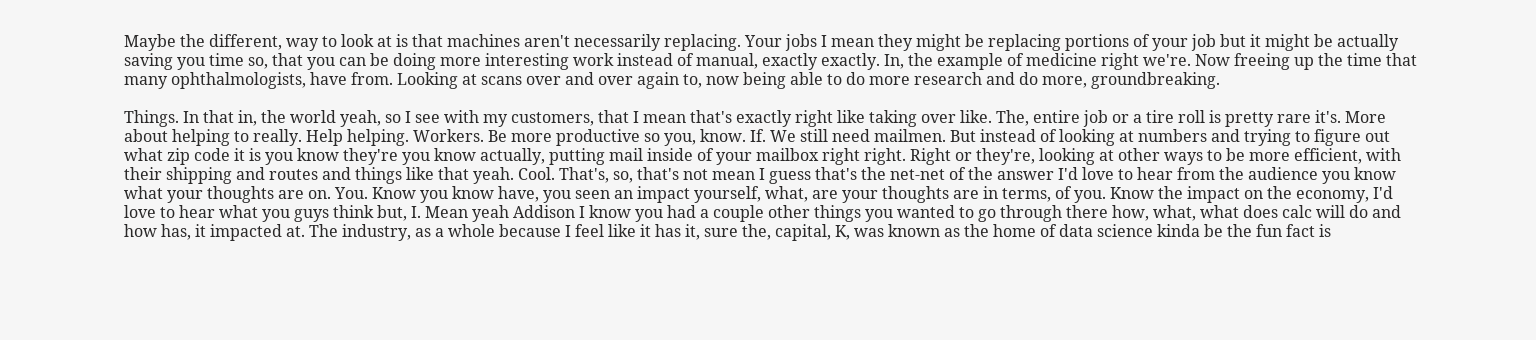Maybe the different, way to look at is that machines aren't necessarily replacing. Your jobs I mean they might be replacing portions of your job but it might be actually saving you time so, that you can be doing more interesting work instead of manual, exactly exactly. In, the example of medicine right we're. Now freeing up the time that many ophthalmologists, have from. Looking at scans over and over again to, now being able to do more research and do more, groundbreaking.

Things. In that in, the world yeah, so I see with my customers, that I mean that's exactly right like taking over like. The, entire job or a tire roll is pretty rare it's. More about helping to really. Help helping. Workers. Be more productive so you, know. If. We still need mailmen. But instead of looking at numbers and trying to figure out what zip code it is you know they're you know actually, putting mail inside of your mailbox right right. Right or they're, looking at other ways to be more efficient, with their shipping and routes and things like that yeah. Cool. That's, so, that's not mean I guess that's the net-net of the answer I'd love to hear from the audience you know what your thoughts are on. You. Know you know have, you seen an impact yourself, what, are your thoughts are in terms, of you. Know the impact on the economy, I'd love to hear what you guys think but, I. Mean yeah Addison I know you had a couple other things you wanted to go through there how, what, what does calc will do and how has, it impacted at. The industry, as a whole because I feel like it has it, sure the, capital, K, was known as the home of data science kinda be the fun fact is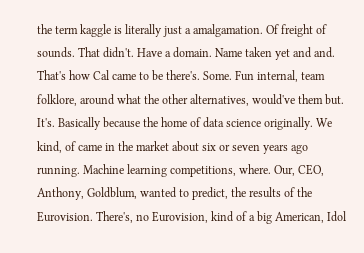the term kaggle is literally just a amalgamation. Of freight of sounds. That didn't. Have a domain. Name taken yet and and. That's how Cal came to be there's. Some. Fun internal, team folklore, around what the other alternatives, would've them but. It's. Basically because the home of data science originally. We kind, of came in the market about six or seven years ago running. Machine learning competitions, where. Our, CEO, Anthony, Goldblum, wanted to predict, the results of the Eurovision. There's, no Eurovision, kind of a big American, Idol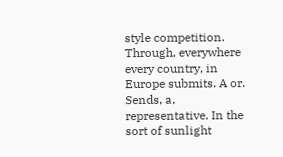style competition. Through, everywhere every country, in Europe submits. A or. Sends, a, representative. In the sort of sunlight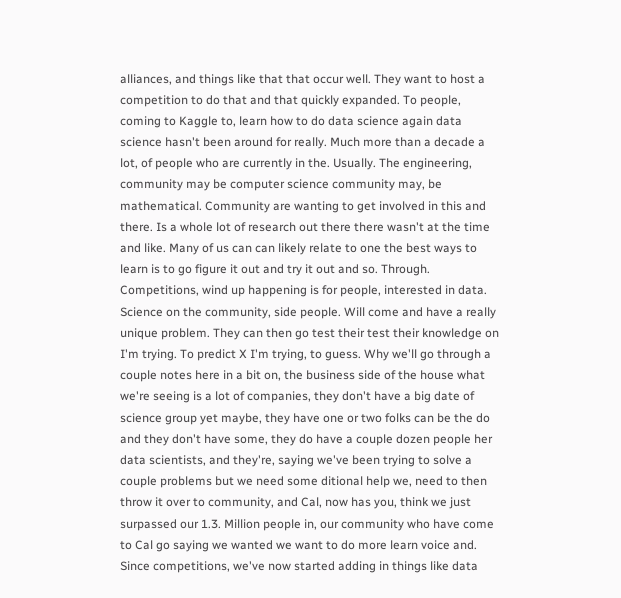alliances, and things like that that occur well. They want to host a competition to do that and that quickly expanded. To people, coming to Kaggle to, learn how to do data science again data science hasn't been around for really. Much more than a decade a lot, of people who are currently in the. Usually. The engineering, community may be computer science community may, be mathematical. Community are wanting to get involved in this and there. Is a whole lot of research out there there wasn't at the time and like. Many of us can can likely relate to one the best ways to learn is to go figure it out and try it out and so. Through. Competitions, wind up happening is for people, interested in data. Science on the community, side people. Will come and have a really unique problem. They can then go test their test their knowledge on I'm trying. To predict X I'm trying, to guess. Why we'll go through a couple notes here in a bit on, the business side of the house what we're seeing is a lot of companies, they don't have a big date of science group yet maybe, they have one or two folks can be the do and they don't have some, they do have a couple dozen people her data scientists, and they're, saying we've been trying to solve a couple problems but we need some ditional help we, need to then throw it over to community, and Cal, now has you, think we just surpassed our 1.3. Million people in, our community who have come to Cal go saying we wanted we want to do more learn voice and. Since competitions, we've now started adding in things like data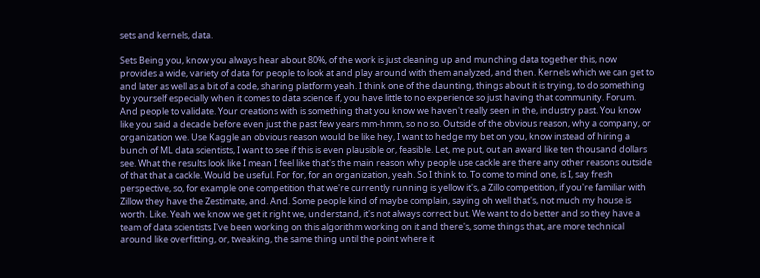sets and kernels, data.

Sets Being you, know you always hear about 80%, of the work is just cleaning up and munching data together this, now provides a wide, variety of data for people to look at and play around with them analyzed, and then. Kernels which we can get to and later as well as a bit of a code, sharing platform yeah. I think one of the daunting, things about it is trying, to do something by yourself especially when it comes to data science if, you have little to no experience so just having that community. Forum. And people to validate. Your creations with is something that you know we haven't really seen in the, industry past. You know like you said a decade before even just the past few years mm-hmm, so no so. Outside of the obvious reason, why a company, or organization we. Use Kaggle an obvious reason would be like hey, I want to hedge my bet on you, know instead of hiring a bunch of ML data scientists, I want to see if this is even plausible or, feasible. Let, me put, out an award like ten thousand dollars see. What the results look like I mean I feel like that's the main reason why people use cackle are there any other reasons outside of that that a cackle. Would be useful. For for, for an organization, yeah. So I think to. To come to mind one, is I, say fresh perspective, so, for example one competition that we're currently running is yellow it's, a Zillo competition, if you're familiar with Zillow they have the Zestimate, and. And. Some people kind of maybe complain, saying oh well that's, not much my house is worth. Like. Yeah we know we get it right we, understand, it's not always correct but. We want to do better and so they have a team of data scientists I've been working on this algorithm working on it and there's, some things that, are more technical around like overfitting, or, tweaking, the same thing until the point where it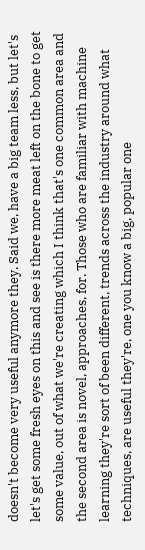doesn't become very useful anymore they. Said we, have a big team less, but let's let's get some fresh eyes on this and see is there more meat left on the bone to get some value, out of what we're creating which I think that's one common area and the second area is novel, approaches, for. Those who are familiar with machine learning they're sort of been different, trends across the industry around what techniques, are useful they're, one you know a big, popular one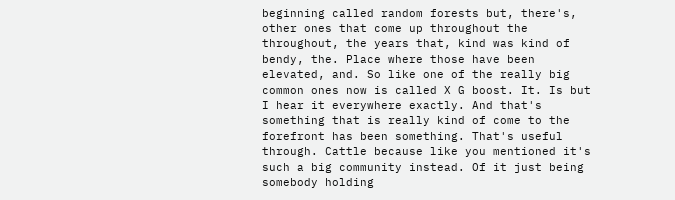beginning called random forests but, there's, other ones that come up throughout the throughout, the years that, kind was kind of bendy, the. Place where those have been elevated, and. So like one of the really big common ones now is called X G boost. It. Is but I hear it everywhere exactly. And that's something that is really kind of come to the forefront has been something. That's useful through. Cattle because like you mentioned it's such a big community instead. Of it just being somebody holding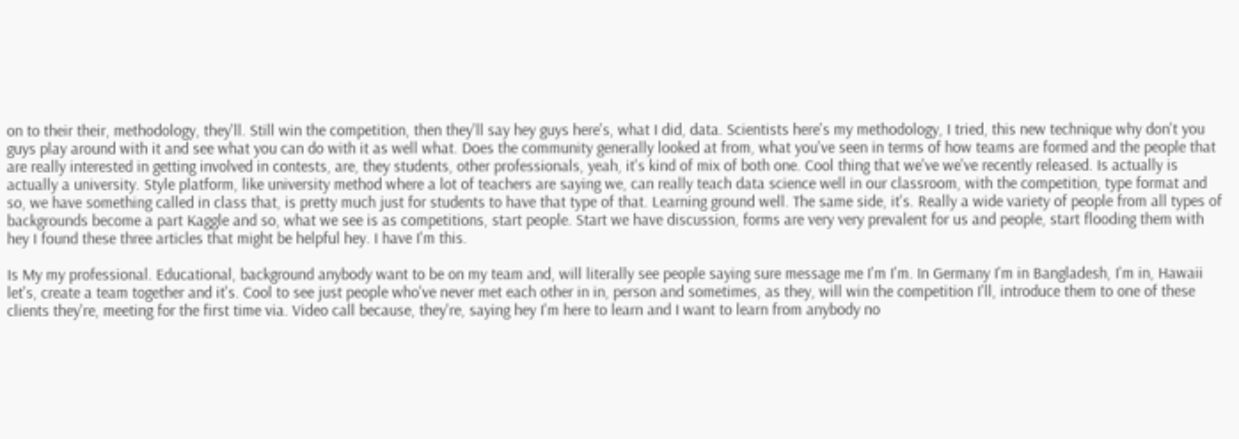on to their their, methodology, they'll. Still win the competition, then they'll say hey guys here's, what I did, data. Scientists here's my methodology, I tried, this new technique why don't you guys play around with it and see what you can do with it as well what. Does the community generally looked at from, what you've seen in terms of how teams are formed and the people that are really interested in getting involved in contests, are, they students, other professionals, yeah, it's kind of mix of both one. Cool thing that we've we've recently released. Is actually is actually a university. Style platform, like university method where a lot of teachers are saying we, can really teach data science well in our classroom, with the competition, type format and so, we have something called in class that, is pretty much just for students to have that type of that. Learning ground well. The same side, it's. Really a wide variety of people from all types of backgrounds become a part Kaggle and so, what we see is as competitions, start people. Start we have discussion, forms are very very prevalent for us and people, start flooding them with hey I found these three articles that might be helpful hey. I have I'm this.

Is My my professional. Educational, background anybody want to be on my team and, will literally see people saying sure message me I'm I'm. In Germany I'm in Bangladesh, I'm in, Hawaii let's, create a team together and it's. Cool to see just people who've never met each other in in, person and sometimes, as they, will win the competition I'll, introduce them to one of these clients they're, meeting for the first time via. Video call because, they're, saying hey I'm here to learn and I want to learn from anybody no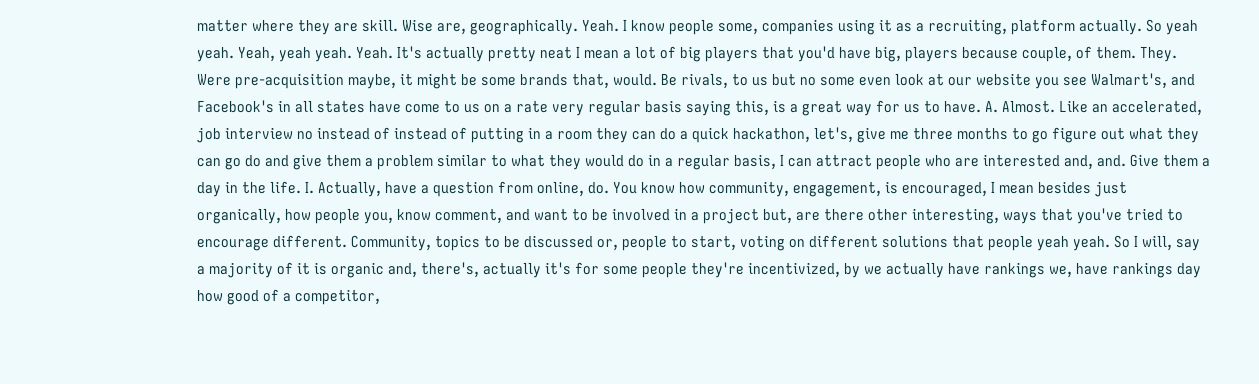matter where they are skill. Wise are, geographically. Yeah. I know people some, companies using it as a recruiting, platform actually. So yeah yeah. Yeah, yeah yeah. Yeah. It's actually pretty neat I mean a lot of big players that you'd have big, players because couple, of them. They. Were pre-acquisition maybe, it might be some brands that, would. Be rivals, to us but no some even look at our website you see Walmart's, and Facebook's in all states have come to us on a rate very regular basis saying this, is a great way for us to have. A. Almost. Like an accelerated, job interview no instead of instead of putting in a room they can do a quick hackathon, let's, give me three months to go figure out what they can go do and give them a problem similar to what they would do in a regular basis, I can attract people who are interested and, and. Give them a day in the life. I. Actually, have a question from online, do. You know how community, engagement, is encouraged, I mean besides just organically, how people you, know comment, and want to be involved in a project but, are there other interesting, ways that you've tried to encourage different. Community, topics to be discussed or, people to start, voting on different solutions that people yeah yeah. So I will, say a majority of it is organic and, there's, actually it's for some people they're incentivized, by we actually have rankings we, have rankings day how good of a competitor,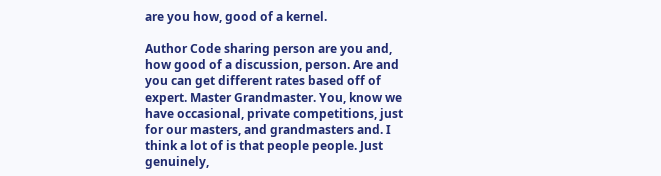are you how, good of a kernel.

Author Code sharing person are you and, how good of a discussion, person. Are and you can get different rates based off of expert. Master Grandmaster. You, know we have occasional, private competitions, just for our masters, and grandmasters and. I think a lot of is that people people. Just genuinely,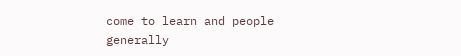come to learn and people generally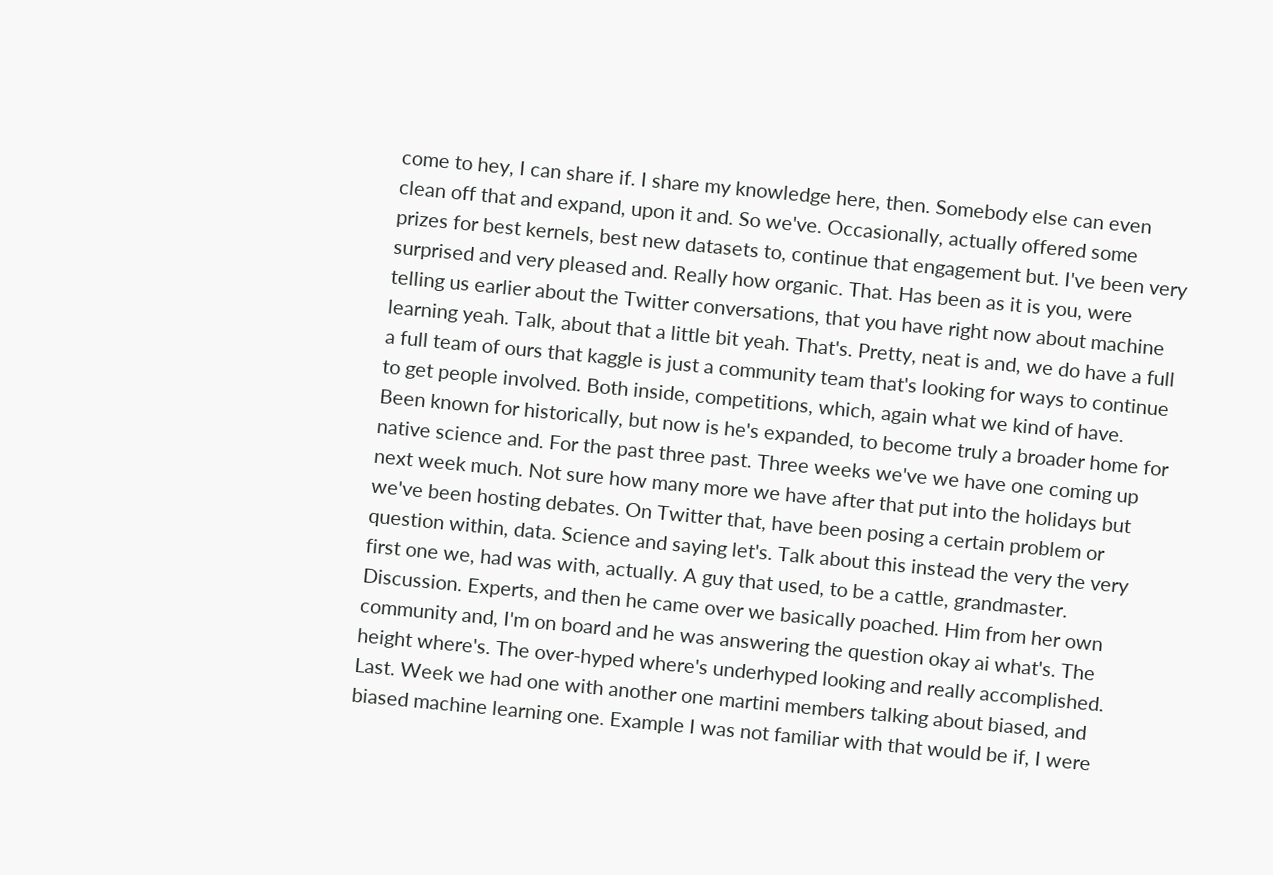come to hey, I can share if. I share my knowledge here, then. Somebody else can even clean off that and expand, upon it and. So we've. Occasionally, actually offered some prizes for best kernels, best new datasets to, continue that engagement but. I've been very surprised and very pleased and. Really how organic. That. Has been as it is you, were telling us earlier about the Twitter conversations, that you have right now about machine learning yeah. Talk, about that a little bit yeah. That's. Pretty, neat is and, we do have a full a full team of ours that kaggle is just a community team that's looking for ways to continue to get people involved. Both inside, competitions, which, again what we kind of have. Been known for historically, but now is he's expanded, to become truly a broader home for native science and. For the past three past. Three weeks we've we have one coming up next week much. Not sure how many more we have after that put into the holidays but we've been hosting debates. On Twitter that, have been posing a certain problem or question within, data. Science and saying let's. Talk about this instead the very the very first one we, had was with, actually. A guy that used, to be a cattle, grandmaster. Discussion. Experts, and then he came over we basically poached. Him from her own community and, I'm on board and he was answering the question okay ai what's. The height where's. The over-hyped where's underhyped looking and really accomplished. Last. Week we had one with another one martini members talking about biased, and biased machine learning one. Example I was not familiar with that would be if, I were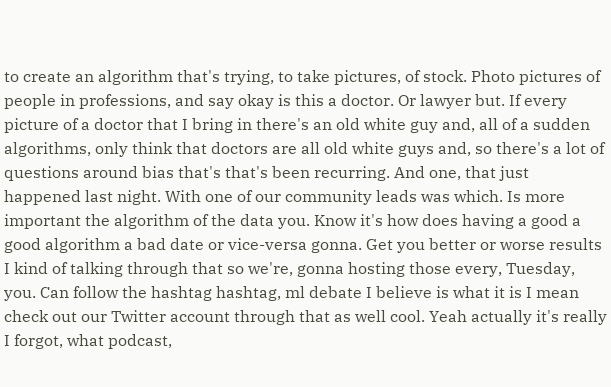to create an algorithm that's trying, to take pictures, of stock. Photo pictures of people in professions, and say okay is this a doctor. Or lawyer but. If every picture of a doctor that I bring in there's an old white guy and, all of a sudden algorithms, only think that doctors are all old white guys and, so there's a lot of questions around bias that's that's been recurring. And one, that just happened last night. With one of our community leads was which. Is more important the algorithm of the data you. Know it's how does having a good a good algorithm a bad date or vice-versa gonna. Get you better or worse results I kind of talking through that so we're, gonna hosting those every, Tuesday, you. Can follow the hashtag hashtag, ml debate I believe is what it is I mean check out our Twitter account through that as well cool. Yeah actually it's really I forgot, what podcast,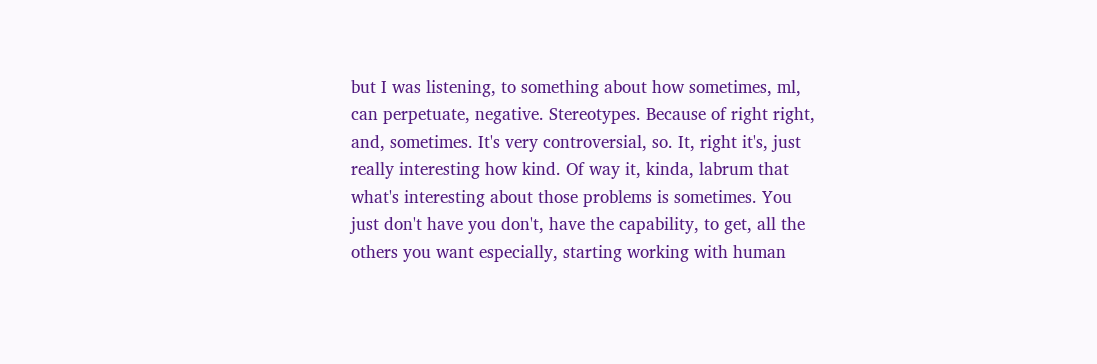but I was listening, to something about how sometimes, ml, can perpetuate, negative. Stereotypes. Because of right right, and, sometimes. It's very controversial, so. It, right it's, just really interesting how kind. Of way it, kinda, labrum that what's interesting about those problems is sometimes. You just don't have you don't, have the capability, to get, all the others you want especially, starting working with human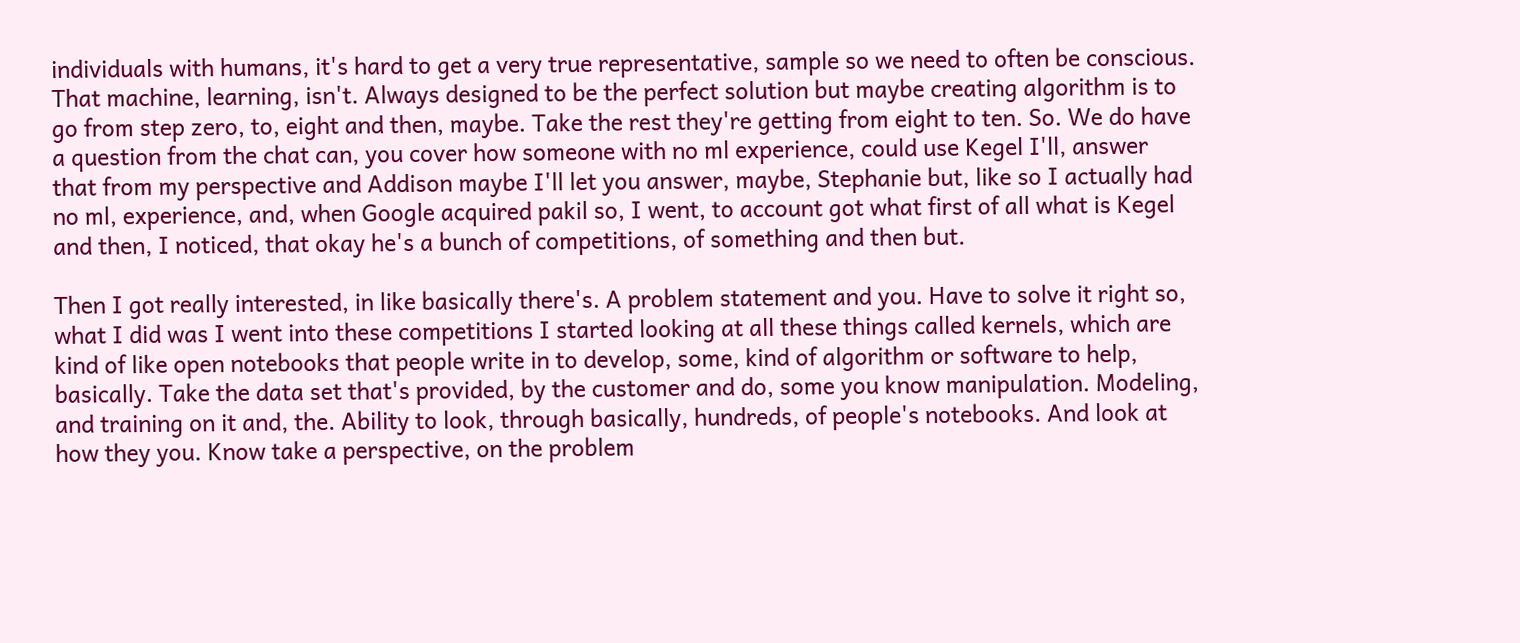individuals with humans, it's hard to get a very true representative, sample so we need to often be conscious. That machine, learning, isn't. Always designed to be the perfect solution but maybe creating algorithm is to go from step zero, to, eight and then, maybe. Take the rest they're getting from eight to ten. So. We do have a question from the chat can, you cover how someone with no ml experience, could use Kegel I'll, answer that from my perspective and Addison maybe I'll let you answer, maybe, Stephanie but, like so I actually had no ml, experience, and, when Google acquired pakil so, I went, to account got what first of all what is Kegel and then, I noticed, that okay he's a bunch of competitions, of something and then but.

Then I got really interested, in like basically there's. A problem statement and you. Have to solve it right so, what I did was I went into these competitions I started looking at all these things called kernels, which are kind of like open notebooks that people write in to develop, some, kind of algorithm or software to help, basically. Take the data set that's provided, by the customer and do, some you know manipulation. Modeling, and training on it and, the. Ability to look, through basically, hundreds, of people's notebooks. And look at how they you. Know take a perspective, on the problem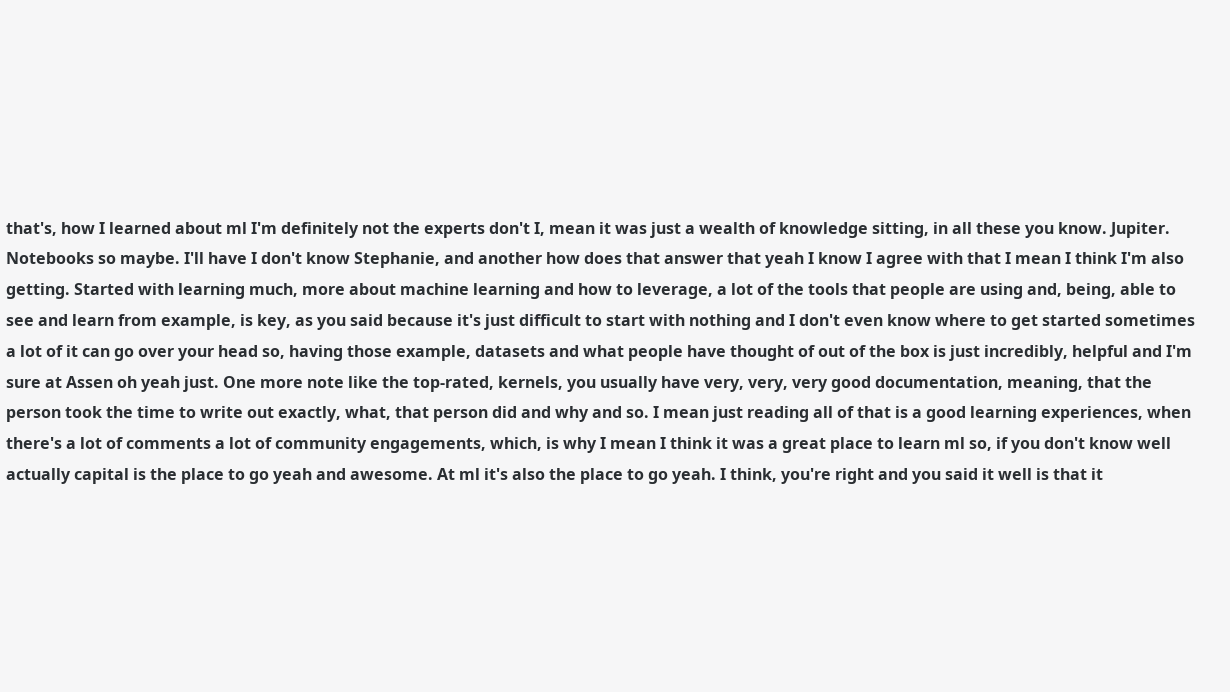that's, how I learned about ml I'm definitely not the experts don't I, mean it was just a wealth of knowledge sitting, in all these you know. Jupiter. Notebooks so maybe. I'll have I don't know Stephanie, and another how does that answer that yeah I know I agree with that I mean I think I'm also getting. Started with learning much, more about machine learning and how to leverage, a lot of the tools that people are using and, being, able to see and learn from example, is key, as you said because it's just difficult to start with nothing and I don't even know where to get started sometimes a lot of it can go over your head so, having those example, datasets and what people have thought of out of the box is just incredibly, helpful and I'm sure at Assen oh yeah just. One more note like the top-rated, kernels, you usually have very, very, very good documentation, meaning, that the person took the time to write out exactly, what, that person did and why and so. I mean just reading all of that is a good learning experiences, when there's a lot of comments a lot of community engagements, which, is why I mean I think it was a great place to learn ml so, if you don't know well actually capital is the place to go yeah and awesome. At ml it's also the place to go yeah. I think, you're right and you said it well is that it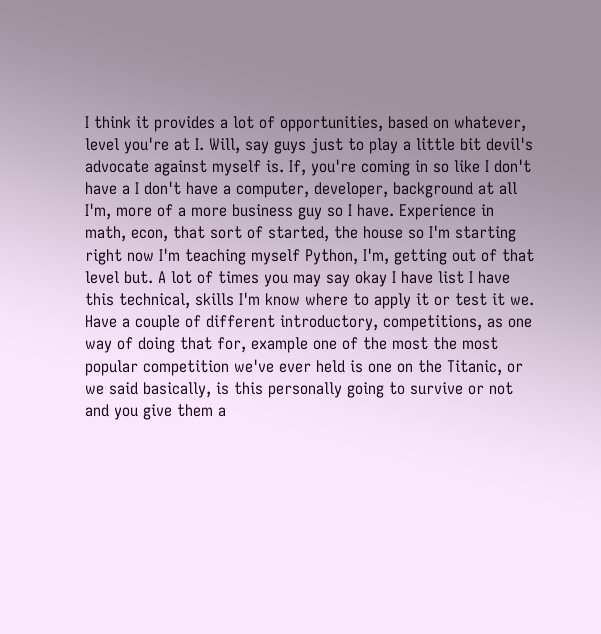I think it provides a lot of opportunities, based on whatever, level you're at I. Will, say guys just to play a little bit devil's advocate against myself is. If, you're coming in so like I don't have a I don't have a computer, developer, background at all I'm, more of a more business guy so I have. Experience in math, econ, that sort of started, the house so I'm starting right now I'm teaching myself Python, I'm, getting out of that level but. A lot of times you may say okay I have list I have this technical, skills I'm know where to apply it or test it we. Have a couple of different introductory, competitions, as one way of doing that for, example one of the most the most popular competition we've ever held is one on the Titanic, or we said basically, is this personally going to survive or not and you give them a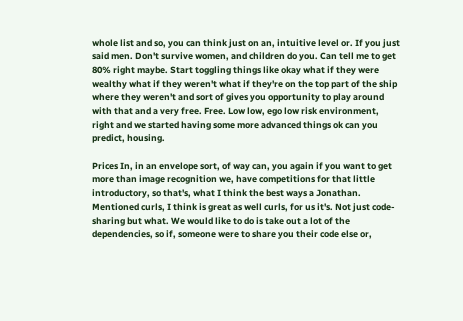whole list and so, you can think just on an, intuitive level or. If you just said men. Don't survive women, and children do you. Can tell me to get 80% right maybe. Start toggling things like okay what if they were wealthy what if they weren't what if they're on the top part of the ship where they weren't and sort of gives you opportunity to play around with that and a very free. Free. Low low, ego low risk environment, right and we started having some more advanced things ok can you predict, housing.

Prices In, in an envelope sort, of way can, you again if you want to get more than image recognition we, have competitions for that little introductory, so that's, what I think the best ways a Jonathan. Mentioned curls, I think is great as well curls, for us it's. Not just code-sharing but what. We would like to do is take out a lot of the dependencies, so if, someone were to share you their code else or,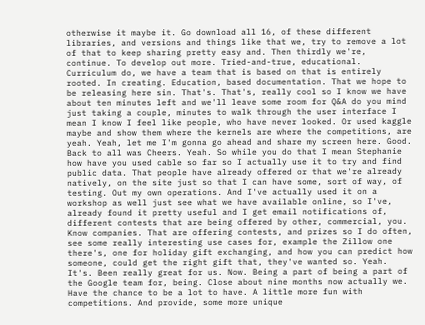otherwise it maybe it. Go download all 16, of these different libraries, and versions and things like that we, try to remove a lot of that to keep sharing pretty easy and. Then thirdly we're, continue. To develop out more. Tried-and-true, educational. Curriculum do, we have a team that is based on that is entirely rooted. In creating. Education, based documentation. That we hope to be releasing here sin. That's. That's, really cool so I know we have about ten minutes left and we'll leave some room for Q&A do you mind just taking a couple, minutes to walk through the user interface I mean I know I feel like people, who have never looked. Or used kaggle maybe and show them where the kernels are where the competitions, are yeah. Yeah, let me I'm gonna go ahead and share my screen here. Good. Back to all was Cheers. Yeah. So while you do that I mean Stephanie how have you used cable so far so I actually use it to try and find public data. That people have already offered or that we're already natively, on the site just so that I can have some, sort of way, of testing. Out my own operations. And I've actually used it on a workshop as well just see what we have available online, so I've, already found it pretty useful and I get email notifications of, different contests that are being offered by other, commercial, you. Know companies. That are offering contests, and prizes so I do often, see some really interesting use cases for, example the Zillow one there's, one for holiday gift exchanging, and how you can predict how someone, could get the right gift that, they've wanted so. Yeah. It's. Been really great for us. Now. Being a part of being a part of the Google team for, being. Close about nine months now actually we. Have the chance to be a lot to have. A little more fun with competitions. And provide, some more unique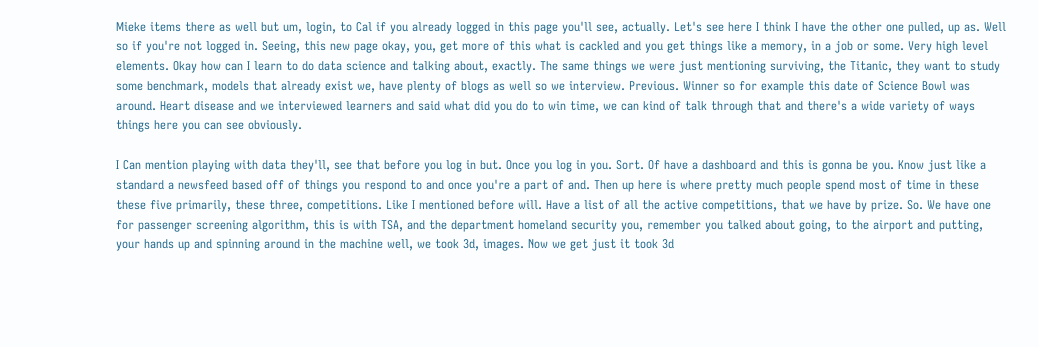Mieke items there as well but um, login, to Cal if you already logged in this page you'll see, actually. Let's see here I think I have the other one pulled, up as. Well so if you're not logged in. Seeing, this new page okay, you, get more of this what is cackled and you get things like a memory, in a job or some. Very high level elements. Okay how can I learn to do data science and talking about, exactly. The same things we were just mentioning surviving, the Titanic, they want to study some benchmark, models that already exist we, have plenty of blogs as well so we interview. Previous. Winner so for example this date of Science Bowl was around. Heart disease and we interviewed learners and said what did you do to win time, we can kind of talk through that and there's a wide variety of ways things here you can see obviously.

I Can mention playing with data they'll, see that before you log in but. Once you log in you. Sort. Of have a dashboard and this is gonna be you. Know just like a standard a newsfeed based off of things you respond to and once you're a part of and. Then up here is where pretty much people spend most of time in these these five primarily, these three, competitions. Like I mentioned before will. Have a list of all the active competitions, that we have by prize. So. We have one for passenger screening algorithm, this is with TSA, and the department homeland security you, remember you talked about going, to the airport and putting, your hands up and spinning around in the machine well, we took 3d, images. Now we get just it took 3d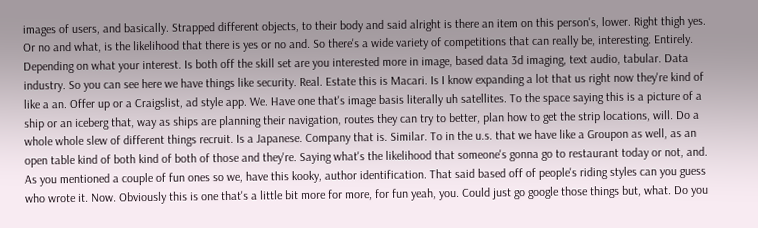images of users, and basically. Strapped different objects, to their body and said alright is there an item on this person's, lower. Right thigh yes. Or no and what, is the likelihood that there is yes or no and. So there's a wide variety of competitions that can really be, interesting. Entirely. Depending on what your interest. Is both off the skill set are you interested more in image, based data 3d imaging, text audio, tabular. Data industry. So you can see here we have things like security. Real. Estate this is Macari. Is I know expanding a lot that us right now they're kind of like a an. Offer up or a Craigslist, ad style app. We. Have one that's image basis literally uh satellites. To the space saying this is a picture of a ship or an iceberg that, way as ships are planning their navigation, routes they can try to better, plan how to get the strip locations, will. Do a whole whole slew of different things recruit. Is a Japanese. Company that is. Similar. To in the u.s. that we have like a Groupon as well, as an open table kind of both kind of both of those and they're. Saying what's the likelihood that someone's gonna go to restaurant today or not, and. As you mentioned a couple of fun ones so we, have this kooky, author identification. That said based off of people's riding styles can you guess who wrote it. Now. Obviously this is one that's a little bit more for more, for fun yeah, you. Could just go google those things but, what. Do you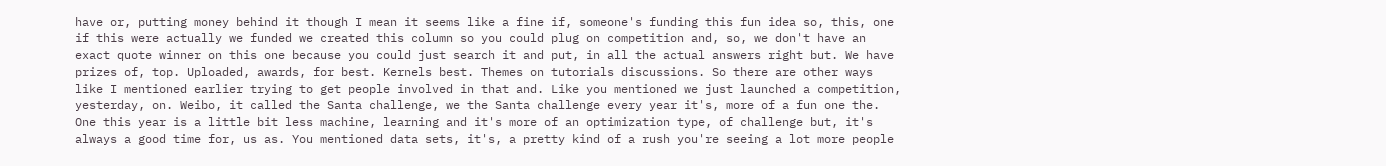have or, putting money behind it though I mean it seems like a fine if, someone's funding this fun idea so, this, one if this were actually we funded we created this column so you could plug on competition and, so, we don't have an exact quote winner on this one because you could just search it and put, in all the actual answers right but. We have prizes of, top. Uploaded, awards, for best. Kernels best. Themes on tutorials discussions. So there are other ways like I mentioned earlier trying to get people involved in that and. Like you mentioned we just launched a competition, yesterday, on. Weibo, it called the Santa challenge, we the Santa challenge every year it's, more of a fun one the. One this year is a little bit less machine, learning and it's more of an optimization type, of challenge but, it's always a good time for, us as. You mentioned data sets, it's, a pretty kind of a rush you're seeing a lot more people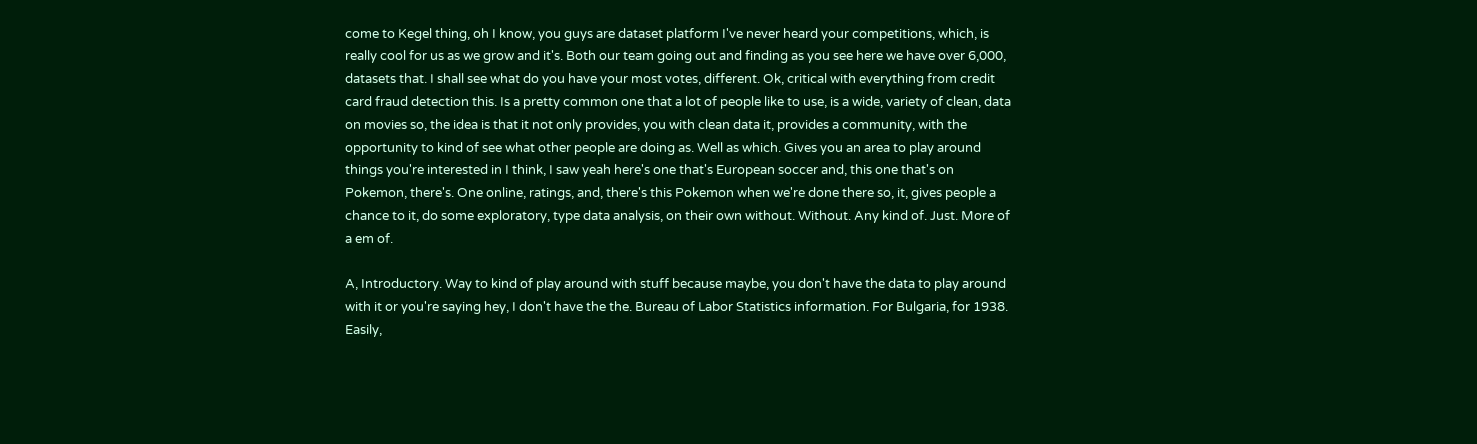come to Kegel thing, oh I know, you guys are dataset platform I've never heard your competitions, which, is really cool for us as we grow and it's. Both our team going out and finding as you see here we have over 6,000, datasets that. I shall see what do you have your most votes, different. Ok, critical with everything from credit card fraud detection this. Is a pretty common one that a lot of people like to use, is a wide, variety of clean, data on movies so, the idea is that it not only provides, you with clean data it, provides a community, with the opportunity to kind of see what other people are doing as. Well as which. Gives you an area to play around things you're interested in I think, I saw yeah here's one that's European soccer and, this one that's on Pokemon, there's. One online, ratings, and, there's this Pokemon when we're done there so, it, gives people a chance to it, do some exploratory, type data analysis, on their own without. Without. Any kind of. Just. More of a em of.

A, Introductory. Way to kind of play around with stuff because maybe, you don't have the data to play around with it or you're saying hey, I don't have the the. Bureau of Labor Statistics information. For Bulgaria, for 1938. Easily,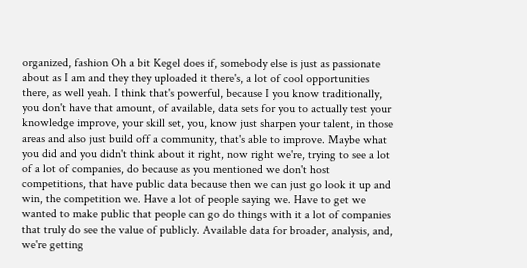organized, fashion Oh a bit Kegel does if, somebody else is just as passionate about as I am and they they uploaded it there's, a lot of cool opportunities there, as well yeah. I think that's powerful, because I you know traditionally, you don't have that amount, of available, data sets for you to actually test your knowledge improve, your skill set, you, know just sharpen your talent, in those areas and also just build off a community, that's able to improve. Maybe what you did and you didn't think about it right, now right we're, trying to see a lot of a lot of companies, do because as you mentioned we don't host competitions, that have public data because then we can just go look it up and win, the competition we. Have a lot of people saying we. Have to get we wanted to make public that people can go do things with it a lot of companies that truly do see the value of publicly. Available data for broader, analysis, and, we're getting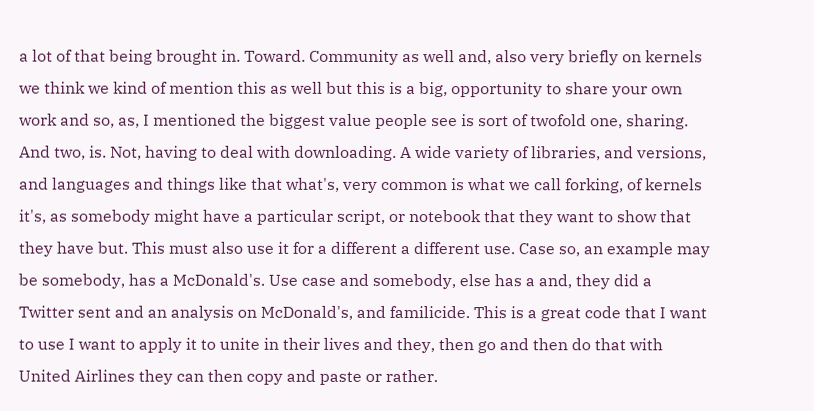a lot of that being brought in. Toward. Community as well and, also very briefly on kernels we think we kind of mention this as well but this is a big, opportunity to share your own work and so, as, I mentioned the biggest value people see is sort of twofold one, sharing. And two, is. Not, having to deal with downloading. A wide variety of libraries, and versions, and languages and things like that what's, very common is what we call forking, of kernels it's, as somebody might have a particular script, or notebook that they want to show that they have but. This must also use it for a different a different use. Case so, an example may be somebody, has a McDonald's. Use case and somebody, else has a and, they did a Twitter sent and an analysis on McDonald's, and familicide. This is a great code that I want to use I want to apply it to unite in their lives and they, then go and then do that with United Airlines they can then copy and paste or rather.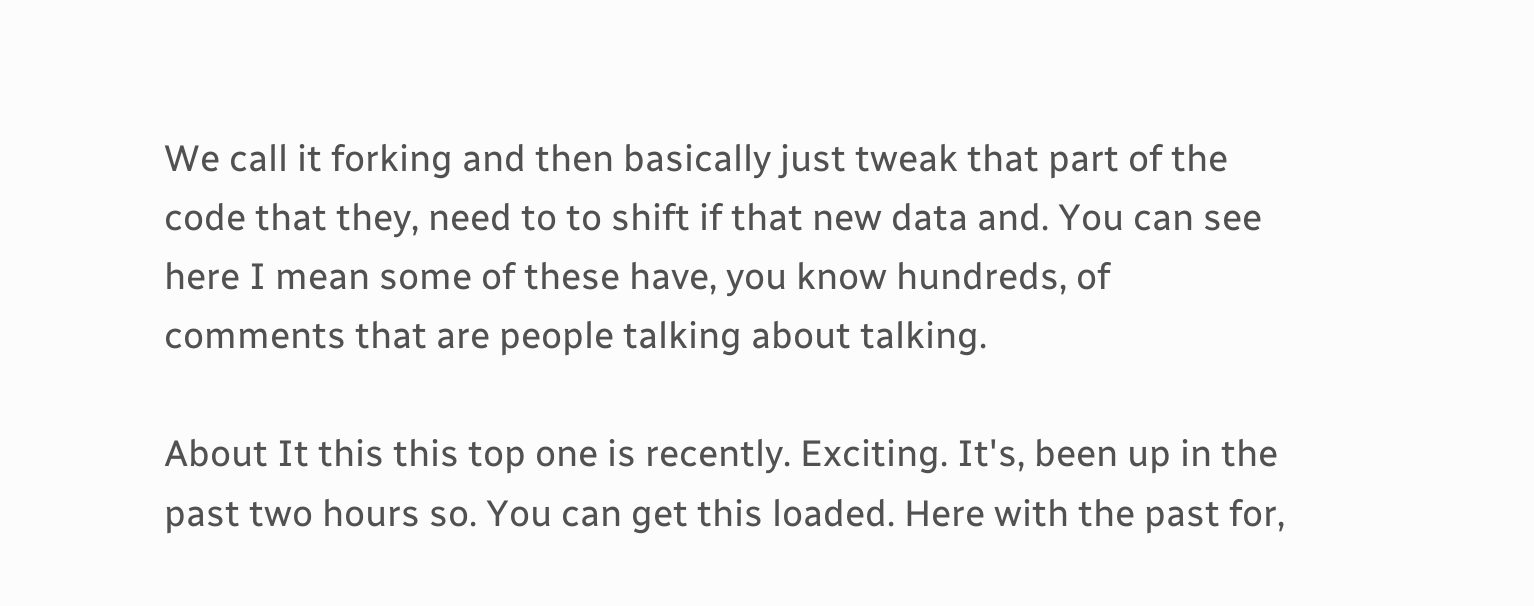We call it forking and then basically just tweak that part of the code that they, need to to shift if that new data and. You can see here I mean some of these have, you know hundreds, of comments that are people talking about talking.

About It this this top one is recently. Exciting. It's, been up in the past two hours so. You can get this loaded. Here with the past for,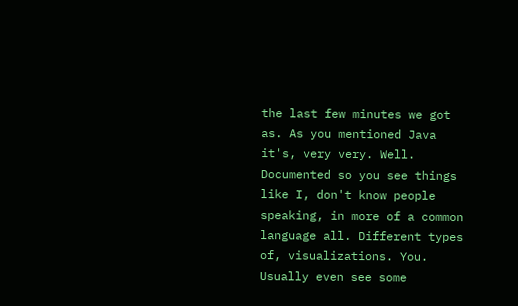the last few minutes we got as. As you mentioned Java it's, very very. Well. Documented so you see things like I, don't know people speaking, in more of a common language all. Different types of, visualizations. You. Usually even see some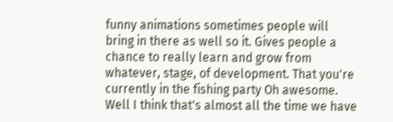funny animations sometimes people will bring in there as well so it. Gives people a chance to really learn and grow from whatever, stage, of development. That you're currently in the fishing party Oh awesome. Well I think that's almost all the time we have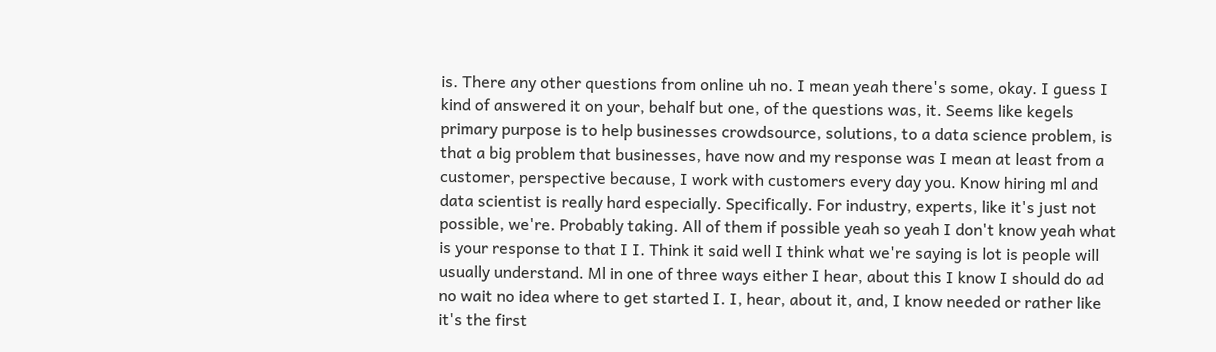is. There any other questions from online uh no. I mean yeah there's some, okay. I guess I kind of answered it on your, behalf but one, of the questions was, it. Seems like kegels primary purpose is to help businesses crowdsource, solutions, to a data science problem, is that a big problem that businesses, have now and my response was I mean at least from a customer, perspective because, I work with customers every day you. Know hiring ml and data scientist is really hard especially. Specifically. For industry, experts, like it's just not possible, we're. Probably taking. All of them if possible yeah so yeah I don't know yeah what is your response to that I I. Think it said well I think what we're saying is lot is people will usually understand. Ml in one of three ways either I hear, about this I know I should do ad no wait no idea where to get started I. I, hear, about it, and, I know needed or rather like it's the first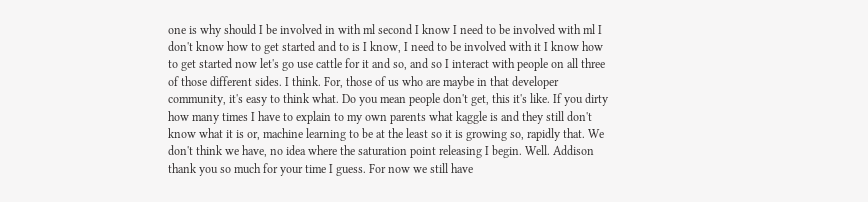one is why should I be involved in with ml second I know I need to be involved with ml I don't know how to get started and to is I know, I need to be involved with it I know how to get started now let's go use cattle for it and so, and so I interact with people on all three of those different sides. I think. For, those of us who are maybe in that developer community, it's easy to think what. Do you mean people don't get, this it's like. If you dirty how many times I have to explain to my own parents what kaggle is and they still don't know what it is or, machine learning to be at the least so it is growing so, rapidly that. We don't think we have, no idea where the saturation point releasing I begin. Well. Addison thank you so much for your time I guess. For now we still have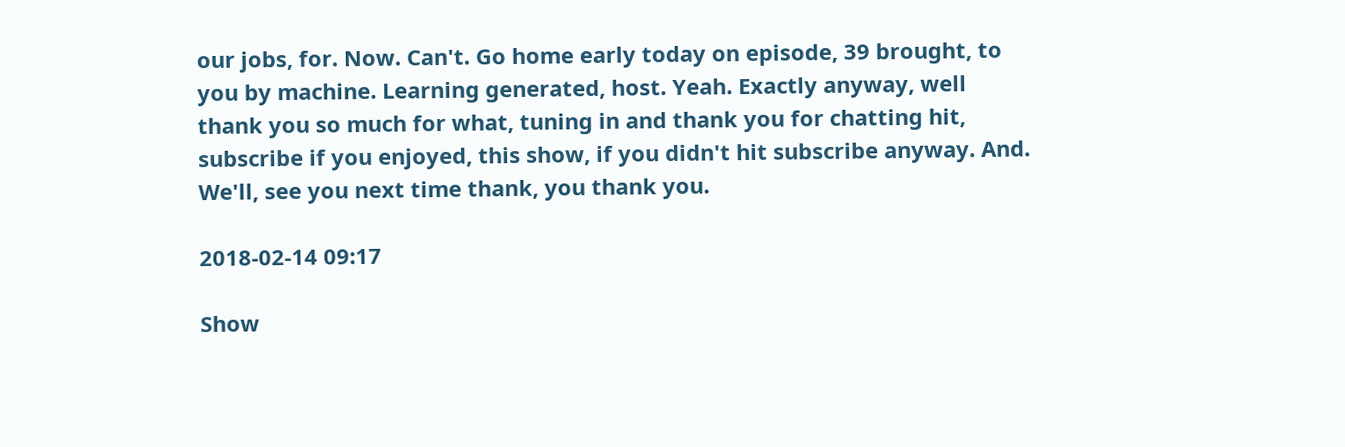our jobs, for. Now. Can't. Go home early today on episode, 39 brought, to you by machine. Learning generated, host. Yeah. Exactly anyway, well thank you so much for what, tuning in and thank you for chatting hit, subscribe if you enjoyed, this show, if you didn't hit subscribe anyway. And. We'll, see you next time thank, you thank you.

2018-02-14 09:17

Show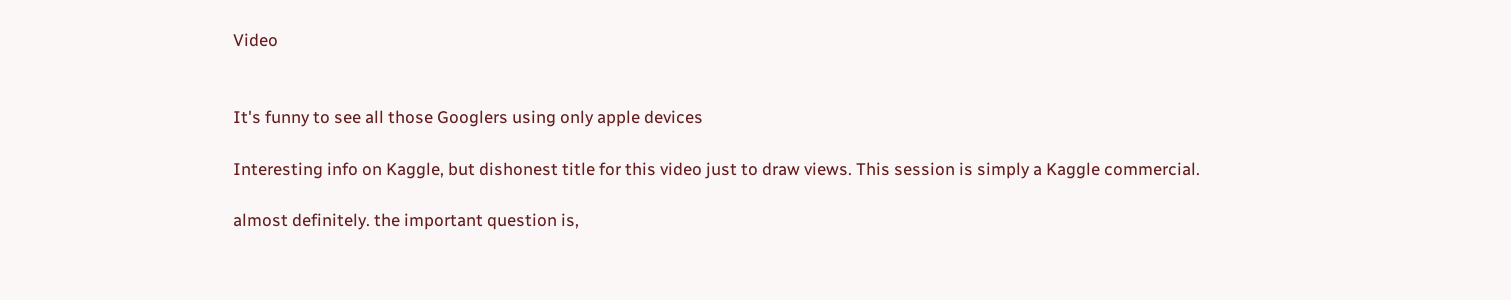Video


It's funny to see all those Googlers using only apple devices

Interesting info on Kaggle, but dishonest title for this video just to draw views. This session is simply a Kaggle commercial.

almost definitely. the important question is,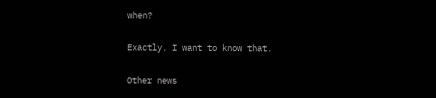when?

Exactly. I want to know that.

Other news